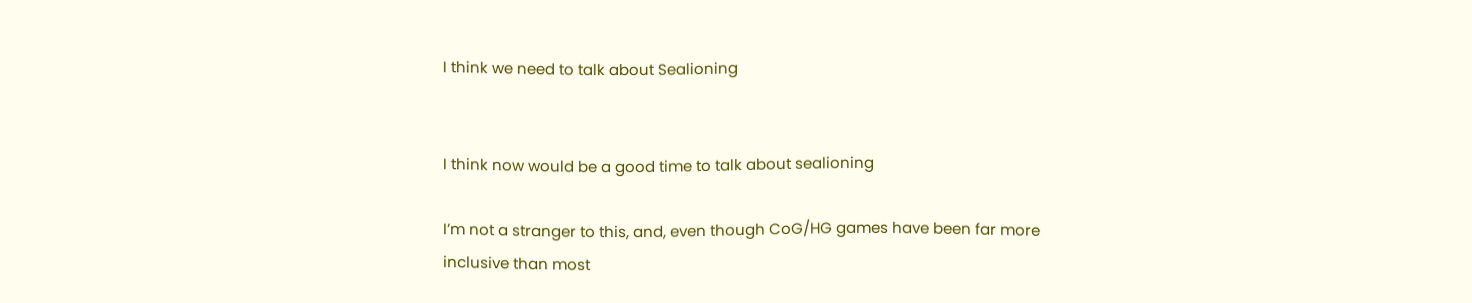I think we need to talk about Sealioning


I think now would be a good time to talk about sealioning

I’m not a stranger to this, and, even though CoG/HG games have been far more inclusive than most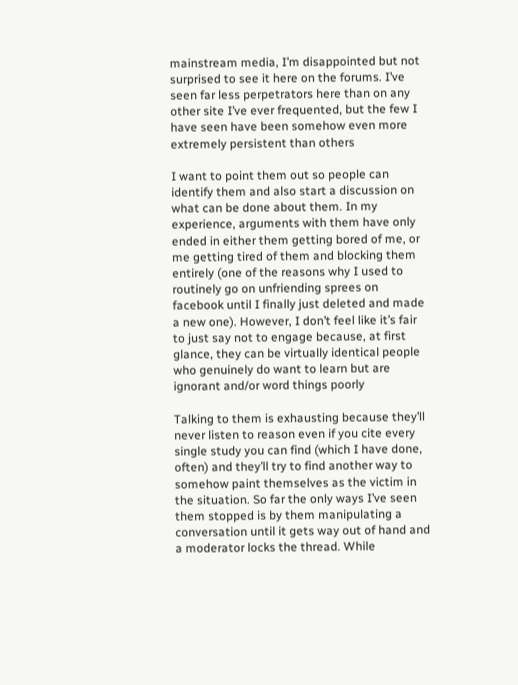mainstream media, I’m disappointed but not surprised to see it here on the forums. I’ve seen far less perpetrators here than on any other site I’ve ever frequented, but the few I have seen have been somehow even more extremely persistent than others

I want to point them out so people can identify them and also start a discussion on what can be done about them. In my experience, arguments with them have only ended in either them getting bored of me, or me getting tired of them and blocking them entirely (one of the reasons why I used to routinely go on unfriending sprees on facebook until I finally just deleted and made a new one). However, I don’t feel like it’s fair to just say not to engage because, at first glance, they can be virtually identical people who genuinely do want to learn but are ignorant and/or word things poorly

Talking to them is exhausting because they’ll never listen to reason even if you cite every single study you can find (which I have done, often) and they’ll try to find another way to somehow paint themselves as the victim in the situation. So far the only ways I’ve seen them stopped is by them manipulating a conversation until it gets way out of hand and a moderator locks the thread. While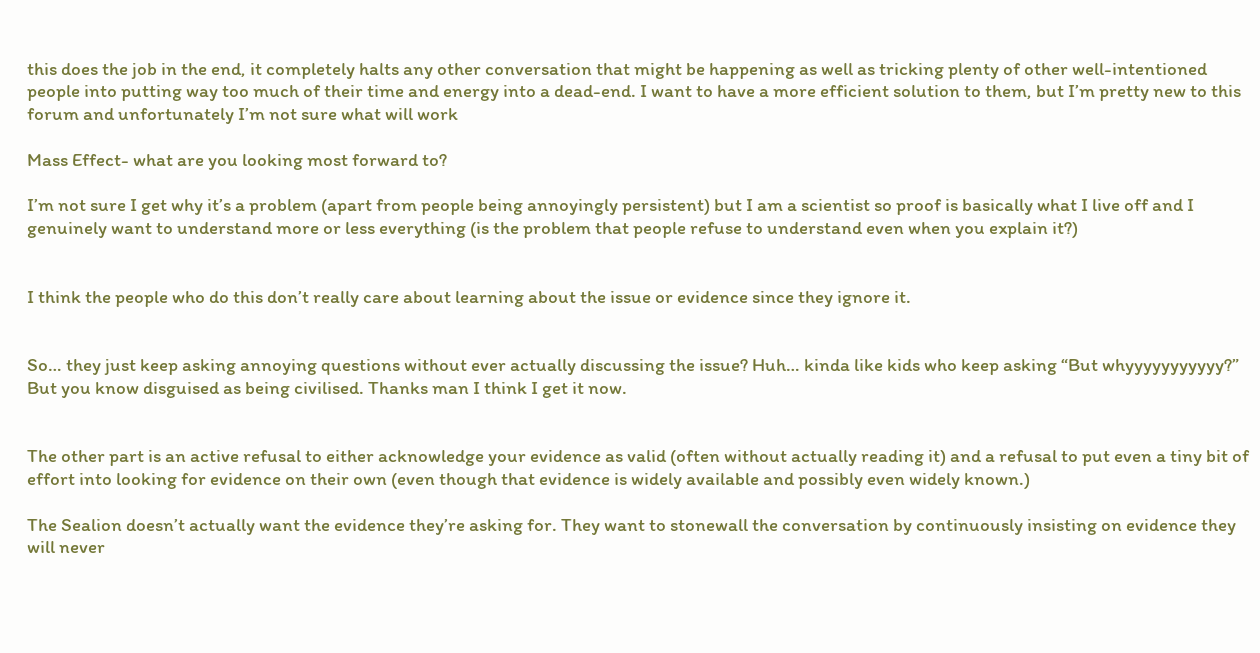this does the job in the end, it completely halts any other conversation that might be happening as well as tricking plenty of other well-intentioned people into putting way too much of their time and energy into a dead-end. I want to have a more efficient solution to them, but I’m pretty new to this forum and unfortunately I’m not sure what will work

Mass Effect- what are you looking most forward to?

I’m not sure I get why it’s a problem (apart from people being annoyingly persistent) but I am a scientist so proof is basically what I live off and I genuinely want to understand more or less everything (is the problem that people refuse to understand even when you explain it?)


I think the people who do this don’t really care about learning about the issue or evidence since they ignore it.


So… they just keep asking annoying questions without ever actually discussing the issue? Huh… kinda like kids who keep asking “But whyyyyyyyyyyy?” But you know disguised as being civilised. Thanks man I think I get it now.


The other part is an active refusal to either acknowledge your evidence as valid (often without actually reading it) and a refusal to put even a tiny bit of effort into looking for evidence on their own (even though that evidence is widely available and possibly even widely known.)

The Sealion doesn’t actually want the evidence they’re asking for. They want to stonewall the conversation by continuously insisting on evidence they will never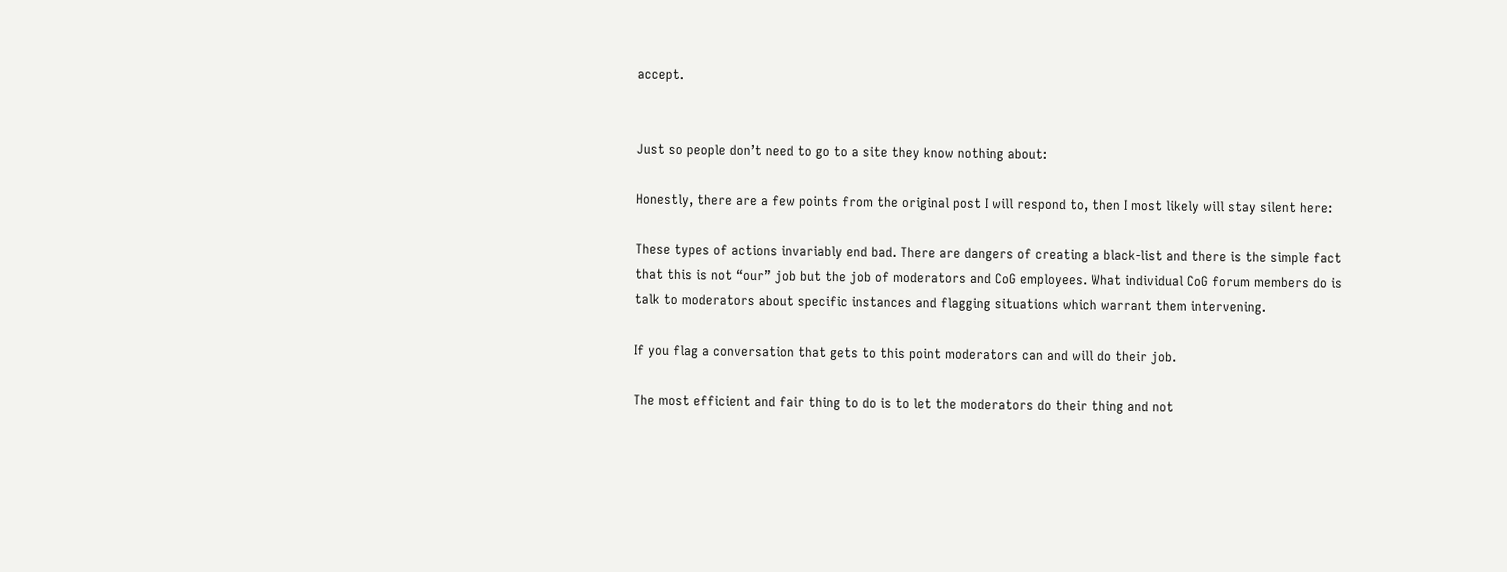accept.


Just so people don’t need to go to a site they know nothing about:

Honestly, there are a few points from the original post I will respond to, then I most likely will stay silent here:

These types of actions invariably end bad. There are dangers of creating a black-list and there is the simple fact that this is not “our” job but the job of moderators and CoG employees. What individual CoG forum members do is talk to moderators about specific instances and flagging situations which warrant them intervening.

If you flag a conversation that gets to this point moderators can and will do their job.

The most efficient and fair thing to do is to let the moderators do their thing and not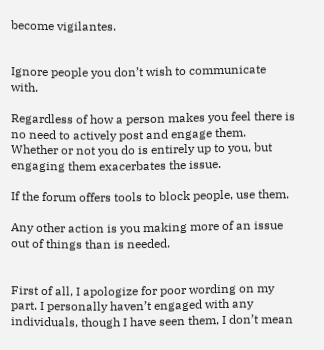become vigilantes.


Ignore people you don’t wish to communicate with.

Regardless of how a person makes you feel there is no need to actively post and engage them. Whether or not you do is entirely up to you, but engaging them exacerbates the issue.

If the forum offers tools to block people, use them.

Any other action is you making more of an issue out of things than is needed.


First of all, I apologize for poor wording on my part. I personally haven’t engaged with any individuals, though I have seen them, I don’t mean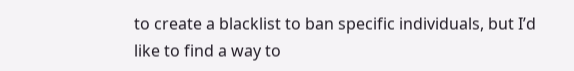to create a blacklist to ban specific individuals, but I’d like to find a way to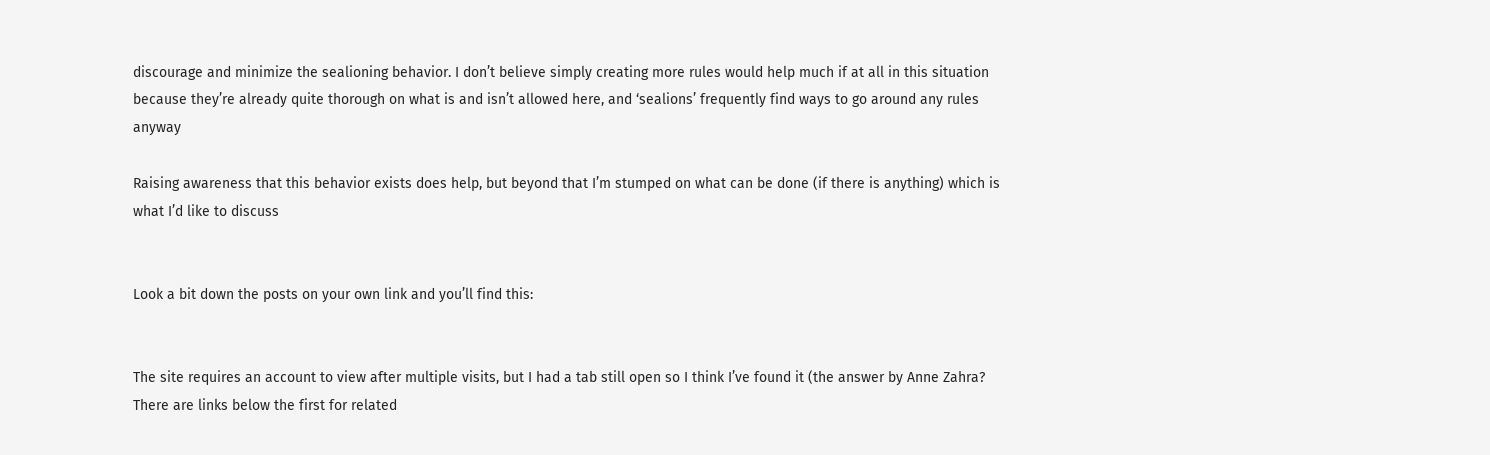discourage and minimize the sealioning behavior. I don’t believe simply creating more rules would help much if at all in this situation because they’re already quite thorough on what is and isn’t allowed here, and ‘sealions’ frequently find ways to go around any rules anyway

Raising awareness that this behavior exists does help, but beyond that I’m stumped on what can be done (if there is anything) which is what I’d like to discuss


Look a bit down the posts on your own link and you’ll find this:


The site requires an account to view after multiple visits, but I had a tab still open so I think I’ve found it (the answer by Anne Zahra? There are links below the first for related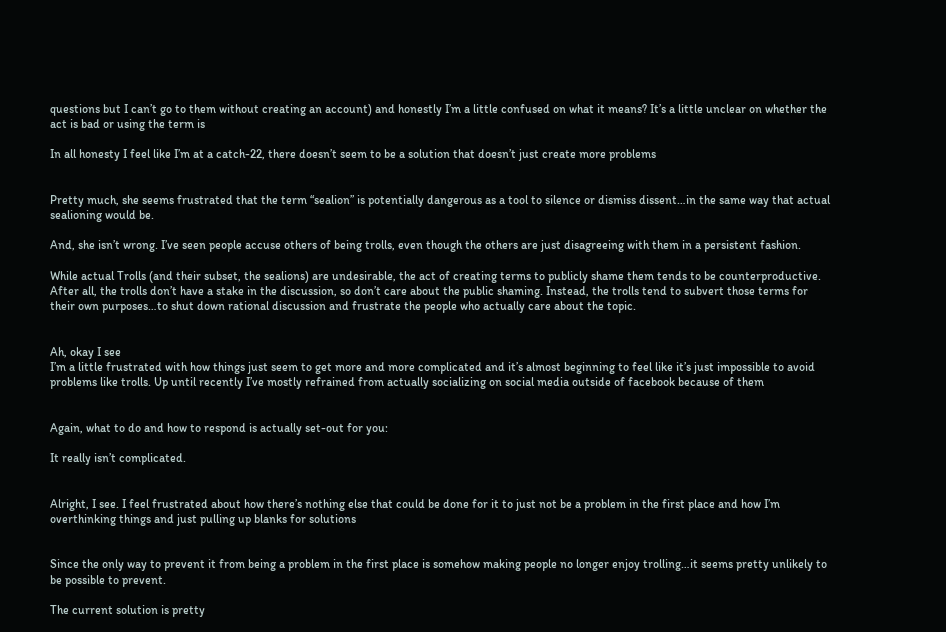questions but I can’t go to them without creating an account) and honestly I’m a little confused on what it means? It’s a little unclear on whether the act is bad or using the term is

In all honesty I feel like I’m at a catch-22, there doesn’t seem to be a solution that doesn’t just create more problems


Pretty much, she seems frustrated that the term “sealion” is potentially dangerous as a tool to silence or dismiss dissent…in the same way that actual sealioning would be.

And, she isn’t wrong. I’ve seen people accuse others of being trolls, even though the others are just disagreeing with them in a persistent fashion.

While actual Trolls (and their subset, the sealions) are undesirable, the act of creating terms to publicly shame them tends to be counterproductive. After all, the trolls don’t have a stake in the discussion, so don’t care about the public shaming. Instead, the trolls tend to subvert those terms for their own purposes…to shut down rational discussion and frustrate the people who actually care about the topic.


Ah, okay I see
I’m a little frustrated with how things just seem to get more and more complicated and it’s almost beginning to feel like it’s just impossible to avoid problems like trolls. Up until recently I’ve mostly refrained from actually socializing on social media outside of facebook because of them


Again, what to do and how to respond is actually set-out for you:

It really isn’t complicated.


Alright, I see. I feel frustrated about how there’s nothing else that could be done for it to just not be a problem in the first place and how I’m overthinking things and just pulling up blanks for solutions


Since the only way to prevent it from being a problem in the first place is somehow making people no longer enjoy trolling…it seems pretty unlikely to be possible to prevent.

The current solution is pretty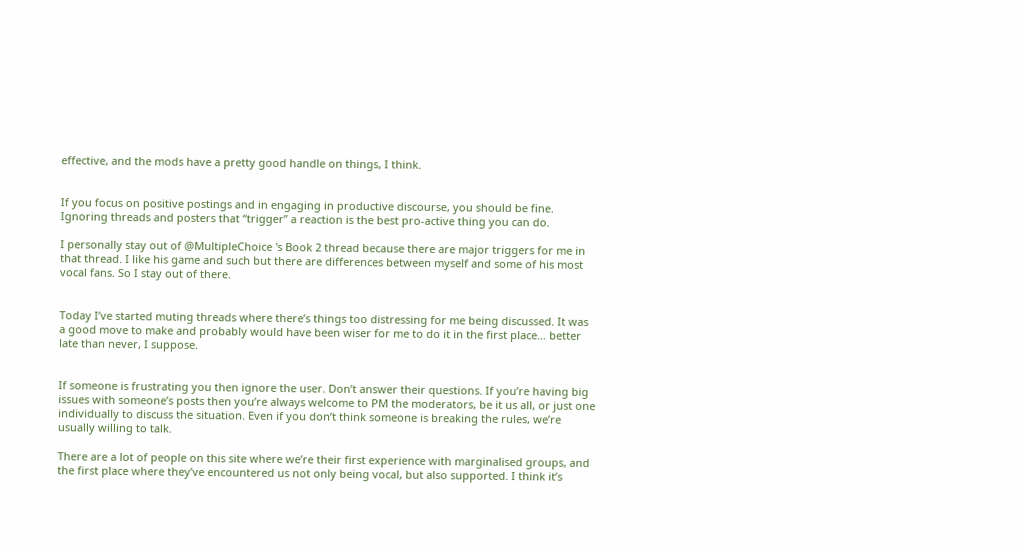effective, and the mods have a pretty good handle on things, I think.


If you focus on positive postings and in engaging in productive discourse, you should be fine. Ignoring threads and posters that “trigger” a reaction is the best pro-active thing you can do.

I personally stay out of @MultipleChoice 's Book 2 thread because there are major triggers for me in that thread. I like his game and such but there are differences between myself and some of his most vocal fans. So I stay out of there.


Today I’ve started muting threads where there’s things too distressing for me being discussed. It was a good move to make and probably would have been wiser for me to do it in the first place… better late than never, I suppose.


If someone is frustrating you then ignore the user. Don’t answer their questions. If you’re having big issues with someone’s posts then you’re always welcome to PM the moderators, be it us all, or just one individually to discuss the situation. Even if you don’t think someone is breaking the rules, we’re usually willing to talk.

There are a lot of people on this site where we’re their first experience with marginalised groups, and the first place where they’ve encountered us not only being vocal, but also supported. I think it’s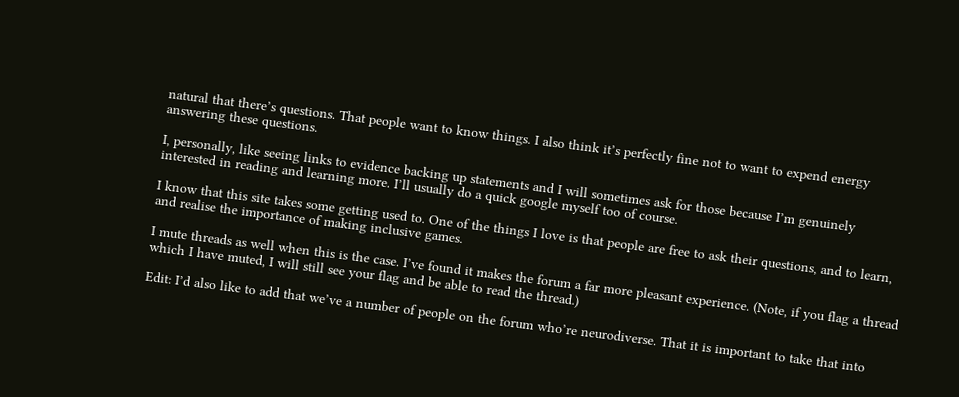natural that there’s questions. That people want to know things. I also think it’s perfectly fine not to want to expend energy answering these questions.

I, personally, like seeing links to evidence backing up statements and I will sometimes ask for those because I’m genuinely interested in reading and learning more. I’ll usually do a quick google myself too of course.

I know that this site takes some getting used to. One of the things I love is that people are free to ask their questions, and to learn, and realise the importance of making inclusive games.

I mute threads as well when this is the case. I’ve found it makes the forum a far more pleasant experience. (Note, if you flag a thread which I have muted, I will still see your flag and be able to read the thread.)

Edit: I’d also like to add that we’ve a number of people on the forum who’re neurodiverse. That it is important to take that into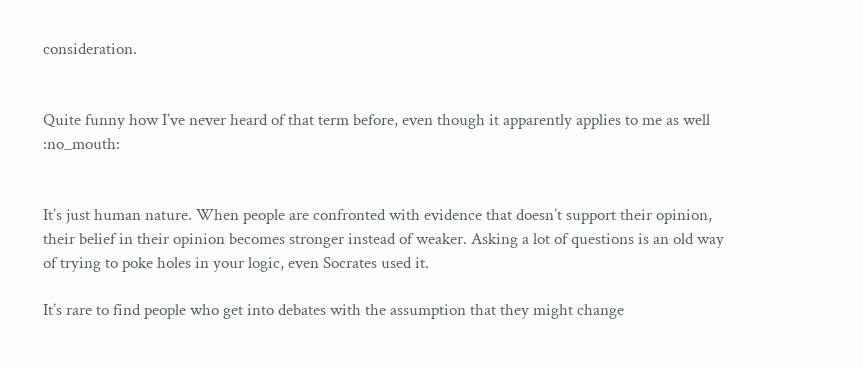consideration.


Quite funny how I’ve never heard of that term before, even though it apparently applies to me as well :no_mouth:


It’s just human nature. When people are confronted with evidence that doesn’t support their opinion, their belief in their opinion becomes stronger instead of weaker. Asking a lot of questions is an old way of trying to poke holes in your logic, even Socrates used it.

It’s rare to find people who get into debates with the assumption that they might change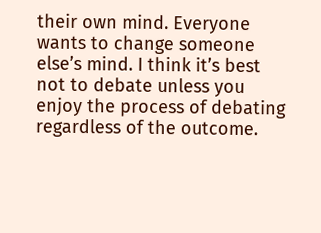their own mind. Everyone wants to change someone else’s mind. I think it’s best not to debate unless you enjoy the process of debating regardless of the outcome.